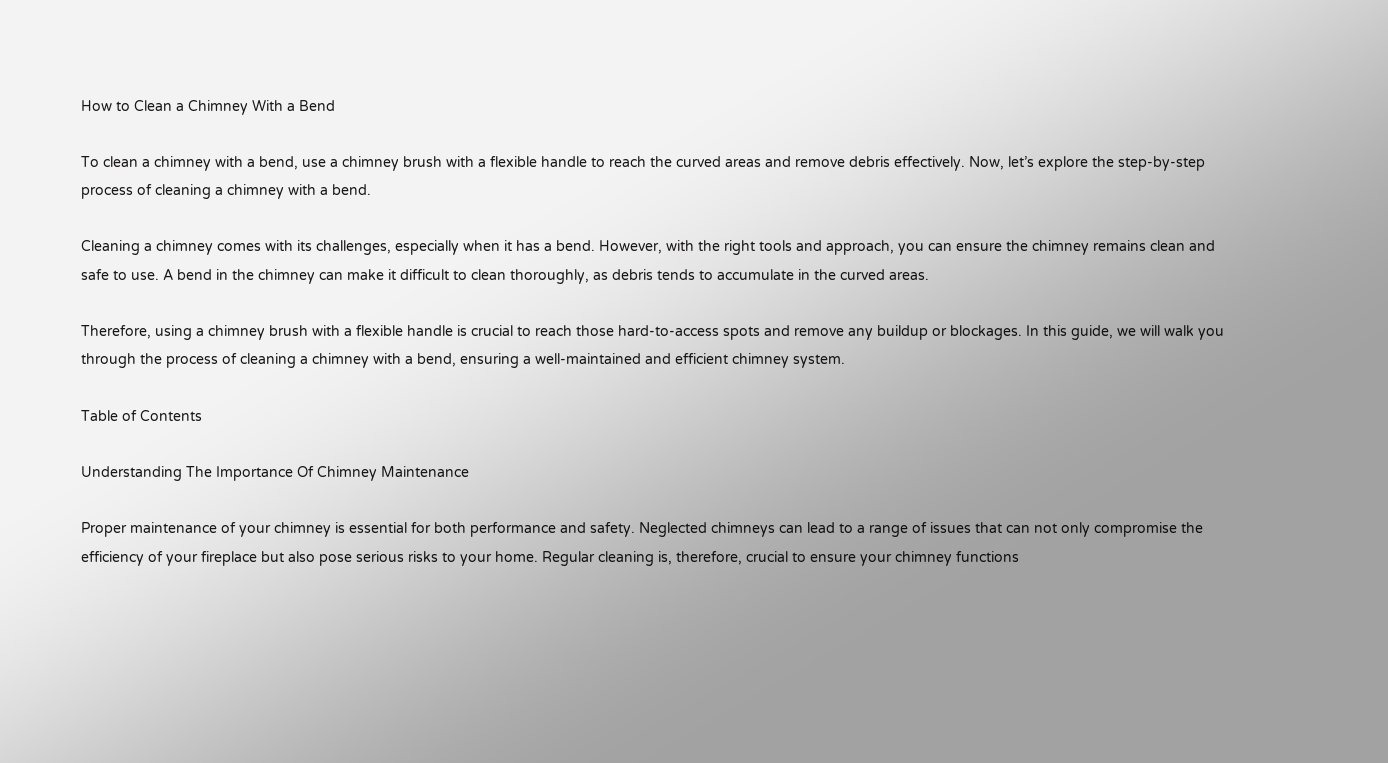How to Clean a Chimney With a Bend

To clean a chimney with a bend, use a chimney brush with a flexible handle to reach the curved areas and remove debris effectively. Now, let’s explore the step-by-step process of cleaning a chimney with a bend.

Cleaning a chimney comes with its challenges, especially when it has a bend. However, with the right tools and approach, you can ensure the chimney remains clean and safe to use. A bend in the chimney can make it difficult to clean thoroughly, as debris tends to accumulate in the curved areas.

Therefore, using a chimney brush with a flexible handle is crucial to reach those hard-to-access spots and remove any buildup or blockages. In this guide, we will walk you through the process of cleaning a chimney with a bend, ensuring a well-maintained and efficient chimney system.

Table of Contents

Understanding The Importance Of Chimney Maintenance

Proper maintenance of your chimney is essential for both performance and safety. Neglected chimneys can lead to a range of issues that can not only compromise the efficiency of your fireplace but also pose serious risks to your home. Regular cleaning is, therefore, crucial to ensure your chimney functions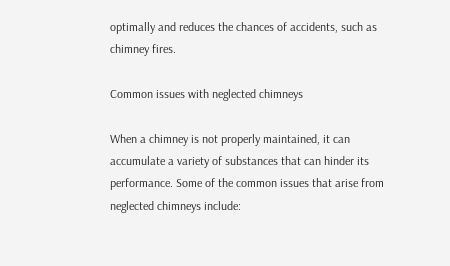optimally and reduces the chances of accidents, such as chimney fires.

Common issues with neglected chimneys

When a chimney is not properly maintained, it can accumulate a variety of substances that can hinder its performance. Some of the common issues that arise from neglected chimneys include: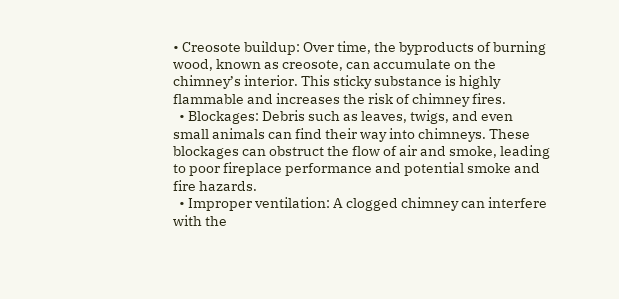• Creosote buildup: Over time, the byproducts of burning wood, known as creosote, can accumulate on the chimney’s interior. This sticky substance is highly flammable and increases the risk of chimney fires.
  • Blockages: Debris such as leaves, twigs, and even small animals can find their way into chimneys. These blockages can obstruct the flow of air and smoke, leading to poor fireplace performance and potential smoke and fire hazards.
  • Improper ventilation: A clogged chimney can interfere with the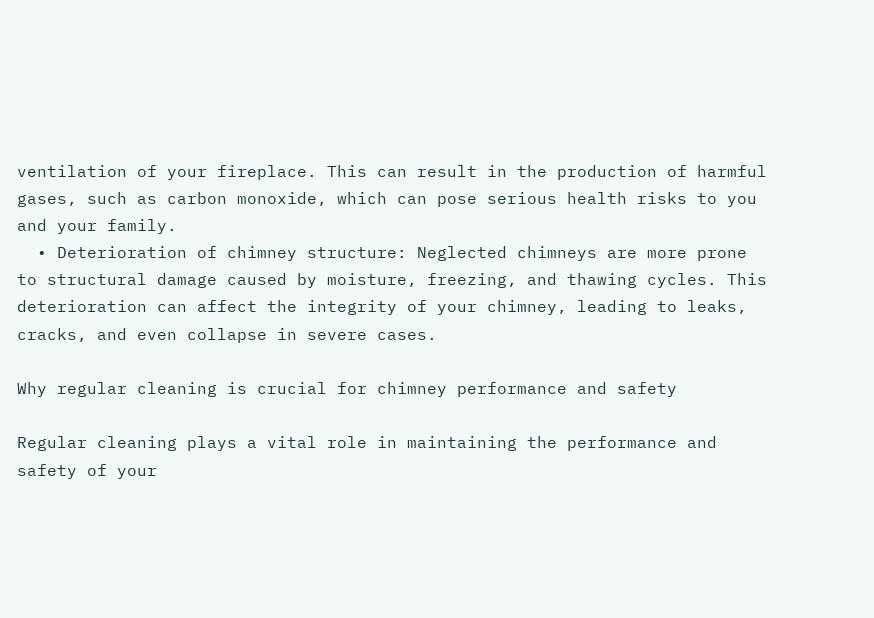ventilation of your fireplace. This can result in the production of harmful gases, such as carbon monoxide, which can pose serious health risks to you and your family.
  • Deterioration of chimney structure: Neglected chimneys are more prone to structural damage caused by moisture, freezing, and thawing cycles. This deterioration can affect the integrity of your chimney, leading to leaks, cracks, and even collapse in severe cases.

Why regular cleaning is crucial for chimney performance and safety

Regular cleaning plays a vital role in maintaining the performance and safety of your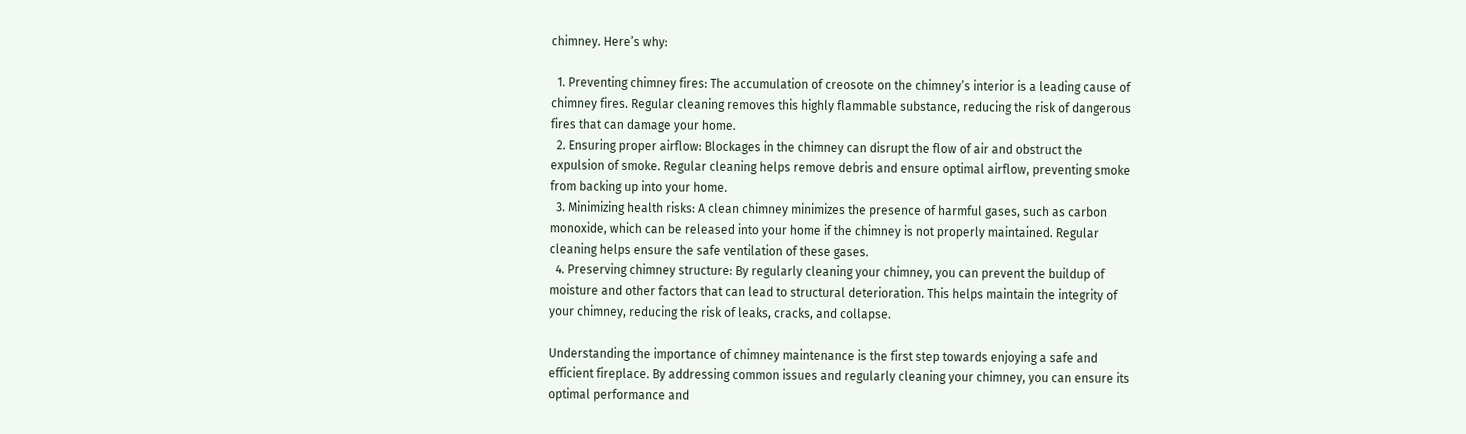chimney. Here’s why:

  1. Preventing chimney fires: The accumulation of creosote on the chimney’s interior is a leading cause of chimney fires. Regular cleaning removes this highly flammable substance, reducing the risk of dangerous fires that can damage your home.
  2. Ensuring proper airflow: Blockages in the chimney can disrupt the flow of air and obstruct the expulsion of smoke. Regular cleaning helps remove debris and ensure optimal airflow, preventing smoke from backing up into your home.
  3. Minimizing health risks: A clean chimney minimizes the presence of harmful gases, such as carbon monoxide, which can be released into your home if the chimney is not properly maintained. Regular cleaning helps ensure the safe ventilation of these gases.
  4. Preserving chimney structure: By regularly cleaning your chimney, you can prevent the buildup of moisture and other factors that can lead to structural deterioration. This helps maintain the integrity of your chimney, reducing the risk of leaks, cracks, and collapse.

Understanding the importance of chimney maintenance is the first step towards enjoying a safe and efficient fireplace. By addressing common issues and regularly cleaning your chimney, you can ensure its optimal performance and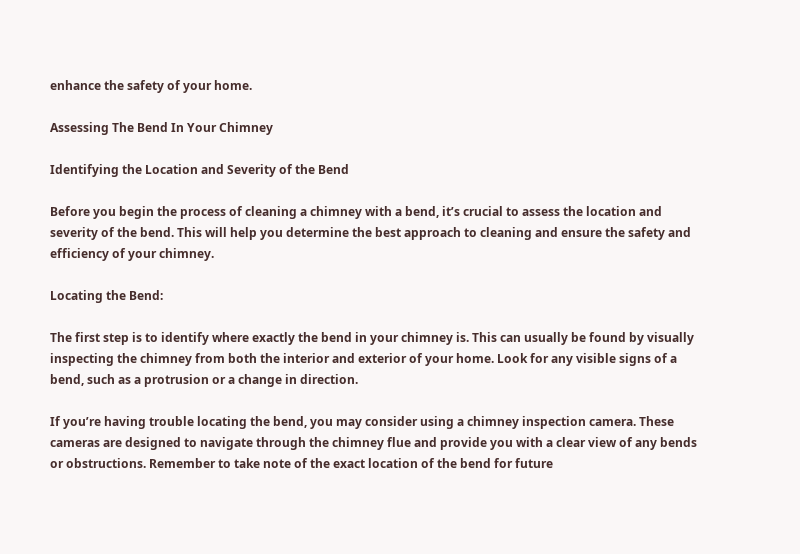enhance the safety of your home.

Assessing The Bend In Your Chimney

Identifying the Location and Severity of the Bend

Before you begin the process of cleaning a chimney with a bend, it’s crucial to assess the location and severity of the bend. This will help you determine the best approach to cleaning and ensure the safety and efficiency of your chimney.

Locating the Bend:

The first step is to identify where exactly the bend in your chimney is. This can usually be found by visually inspecting the chimney from both the interior and exterior of your home. Look for any visible signs of a bend, such as a protrusion or a change in direction.

If you’re having trouble locating the bend, you may consider using a chimney inspection camera. These cameras are designed to navigate through the chimney flue and provide you with a clear view of any bends or obstructions. Remember to take note of the exact location of the bend for future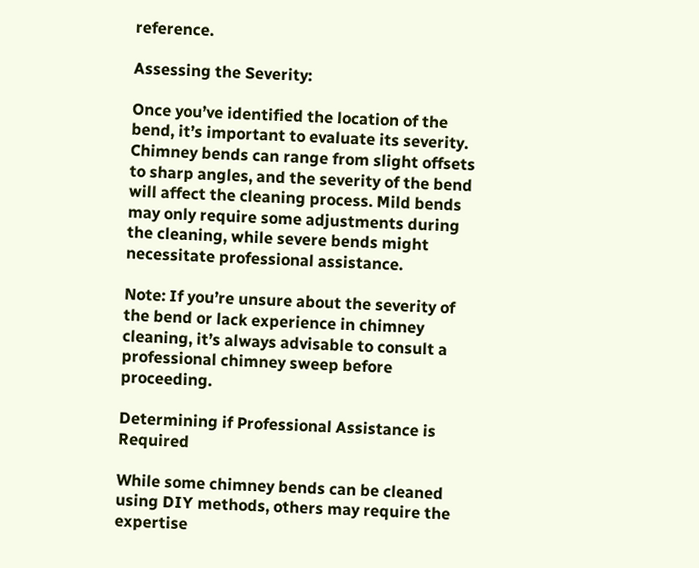reference.

Assessing the Severity:

Once you’ve identified the location of the bend, it’s important to evaluate its severity. Chimney bends can range from slight offsets to sharp angles, and the severity of the bend will affect the cleaning process. Mild bends may only require some adjustments during the cleaning, while severe bends might necessitate professional assistance.

Note: If you’re unsure about the severity of the bend or lack experience in chimney cleaning, it’s always advisable to consult a professional chimney sweep before proceeding.

Determining if Professional Assistance is Required

While some chimney bends can be cleaned using DIY methods, others may require the expertise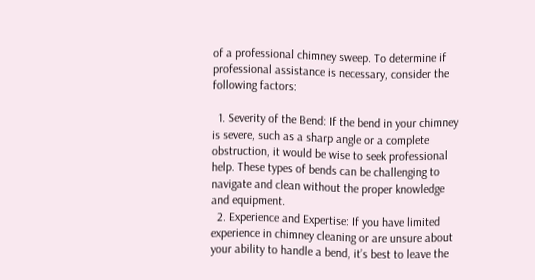of a professional chimney sweep. To determine if professional assistance is necessary, consider the following factors:

  1. Severity of the Bend: If the bend in your chimney is severe, such as a sharp angle or a complete obstruction, it would be wise to seek professional help. These types of bends can be challenging to navigate and clean without the proper knowledge and equipment.
  2. Experience and Expertise: If you have limited experience in chimney cleaning or are unsure about your ability to handle a bend, it’s best to leave the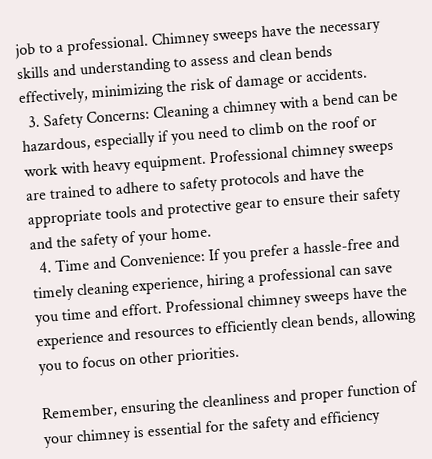job to a professional. Chimney sweeps have the necessary skills and understanding to assess and clean bends effectively, minimizing the risk of damage or accidents.
  3. Safety Concerns: Cleaning a chimney with a bend can be hazardous, especially if you need to climb on the roof or work with heavy equipment. Professional chimney sweeps are trained to adhere to safety protocols and have the appropriate tools and protective gear to ensure their safety and the safety of your home.
  4. Time and Convenience: If you prefer a hassle-free and timely cleaning experience, hiring a professional can save you time and effort. Professional chimney sweeps have the experience and resources to efficiently clean bends, allowing you to focus on other priorities.

Remember, ensuring the cleanliness and proper function of your chimney is essential for the safety and efficiency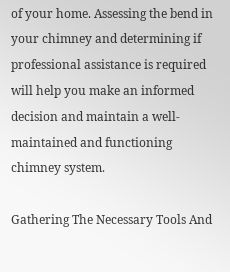of your home. Assessing the bend in your chimney and determining if professional assistance is required will help you make an informed decision and maintain a well-maintained and functioning chimney system.

Gathering The Necessary Tools And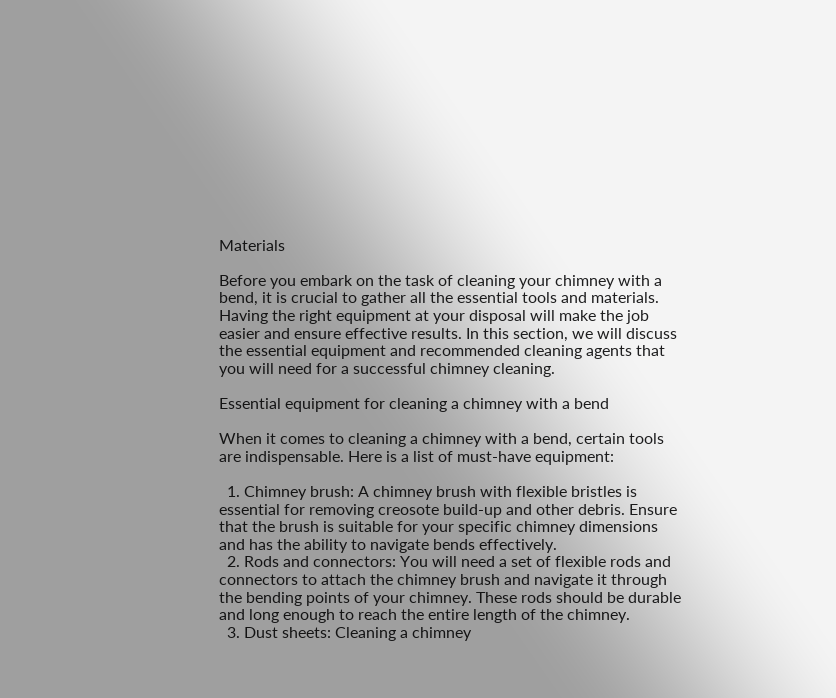Materials

Before you embark on the task of cleaning your chimney with a bend, it is crucial to gather all the essential tools and materials. Having the right equipment at your disposal will make the job easier and ensure effective results. In this section, we will discuss the essential equipment and recommended cleaning agents that you will need for a successful chimney cleaning.

Essential equipment for cleaning a chimney with a bend

When it comes to cleaning a chimney with a bend, certain tools are indispensable. Here is a list of must-have equipment:

  1. Chimney brush: A chimney brush with flexible bristles is essential for removing creosote build-up and other debris. Ensure that the brush is suitable for your specific chimney dimensions and has the ability to navigate bends effectively.
  2. Rods and connectors: You will need a set of flexible rods and connectors to attach the chimney brush and navigate it through the bending points of your chimney. These rods should be durable and long enough to reach the entire length of the chimney.
  3. Dust sheets: Cleaning a chimney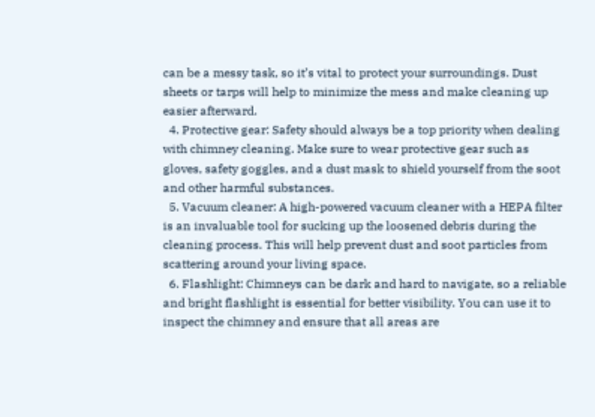can be a messy task, so it’s vital to protect your surroundings. Dust sheets or tarps will help to minimize the mess and make cleaning up easier afterward.
  4. Protective gear: Safety should always be a top priority when dealing with chimney cleaning. Make sure to wear protective gear such as gloves, safety goggles, and a dust mask to shield yourself from the soot and other harmful substances.
  5. Vacuum cleaner: A high-powered vacuum cleaner with a HEPA filter is an invaluable tool for sucking up the loosened debris during the cleaning process. This will help prevent dust and soot particles from scattering around your living space.
  6. Flashlight: Chimneys can be dark and hard to navigate, so a reliable and bright flashlight is essential for better visibility. You can use it to inspect the chimney and ensure that all areas are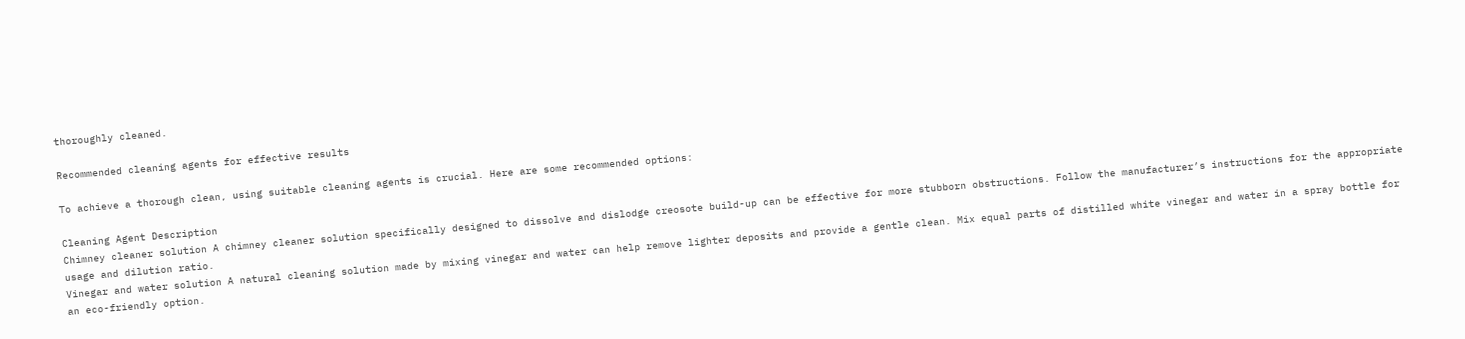thoroughly cleaned.

Recommended cleaning agents for effective results

To achieve a thorough clean, using suitable cleaning agents is crucial. Here are some recommended options:

Cleaning Agent Description
Chimney cleaner solution A chimney cleaner solution specifically designed to dissolve and dislodge creosote build-up can be effective for more stubborn obstructions. Follow the manufacturer’s instructions for the appropriate usage and dilution ratio.
Vinegar and water solution A natural cleaning solution made by mixing vinegar and water can help remove lighter deposits and provide a gentle clean. Mix equal parts of distilled white vinegar and water in a spray bottle for an eco-friendly option.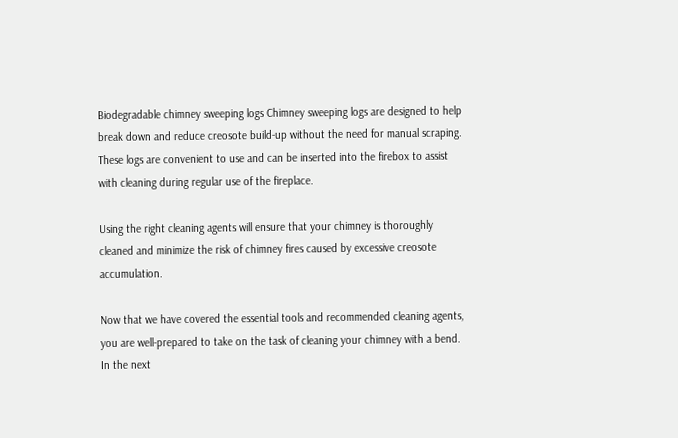Biodegradable chimney sweeping logs Chimney sweeping logs are designed to help break down and reduce creosote build-up without the need for manual scraping. These logs are convenient to use and can be inserted into the firebox to assist with cleaning during regular use of the fireplace.

Using the right cleaning agents will ensure that your chimney is thoroughly cleaned and minimize the risk of chimney fires caused by excessive creosote accumulation.

Now that we have covered the essential tools and recommended cleaning agents, you are well-prepared to take on the task of cleaning your chimney with a bend. In the next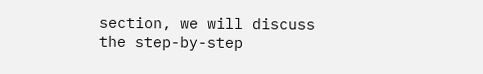section, we will discuss the step-by-step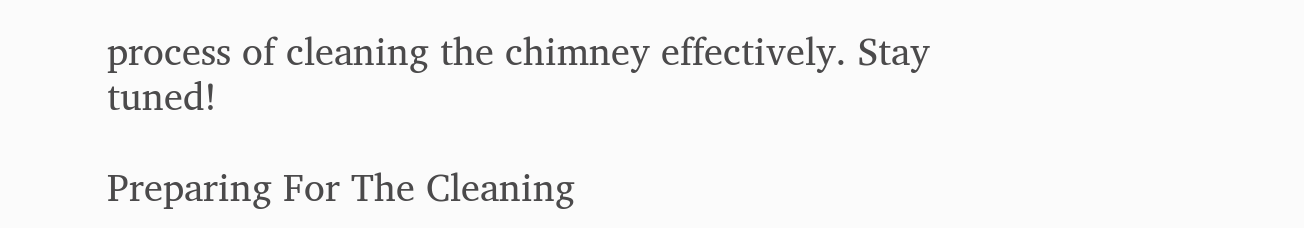process of cleaning the chimney effectively. Stay tuned!

Preparing For The Cleaning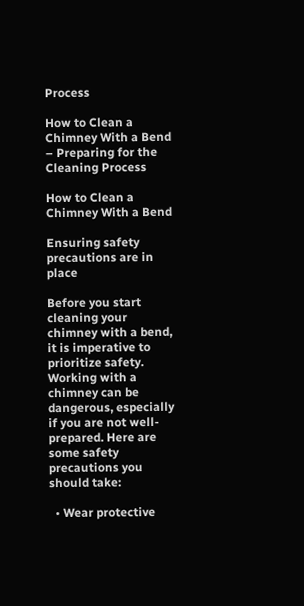Process

How to Clean a Chimney With a Bend – Preparing for the Cleaning Process

How to Clean a Chimney With a Bend

Ensuring safety precautions are in place

Before you start cleaning your chimney with a bend, it is imperative to prioritize safety. Working with a chimney can be dangerous, especially if you are not well-prepared. Here are some safety precautions you should take:

  • Wear protective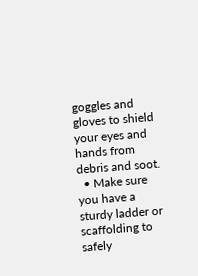goggles and gloves to shield your eyes and hands from debris and soot.
  • Make sure you have a sturdy ladder or scaffolding to safely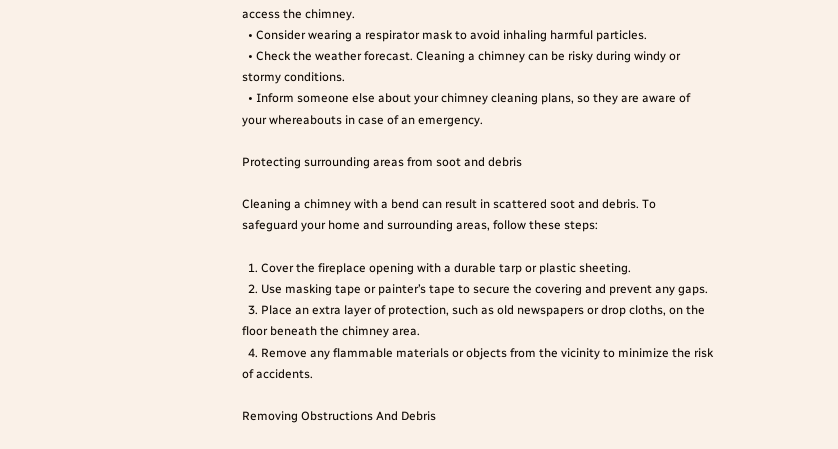access the chimney.
  • Consider wearing a respirator mask to avoid inhaling harmful particles.
  • Check the weather forecast. Cleaning a chimney can be risky during windy or stormy conditions.
  • Inform someone else about your chimney cleaning plans, so they are aware of your whereabouts in case of an emergency.

Protecting surrounding areas from soot and debris

Cleaning a chimney with a bend can result in scattered soot and debris. To safeguard your home and surrounding areas, follow these steps:

  1. Cover the fireplace opening with a durable tarp or plastic sheeting.
  2. Use masking tape or painter’s tape to secure the covering and prevent any gaps.
  3. Place an extra layer of protection, such as old newspapers or drop cloths, on the floor beneath the chimney area.
  4. Remove any flammable materials or objects from the vicinity to minimize the risk of accidents.

Removing Obstructions And Debris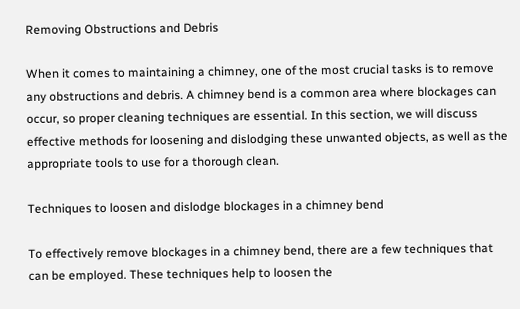Removing Obstructions and Debris

When it comes to maintaining a chimney, one of the most crucial tasks is to remove any obstructions and debris. A chimney bend is a common area where blockages can occur, so proper cleaning techniques are essential. In this section, we will discuss effective methods for loosening and dislodging these unwanted objects, as well as the appropriate tools to use for a thorough clean.

Techniques to loosen and dislodge blockages in a chimney bend

To effectively remove blockages in a chimney bend, there are a few techniques that can be employed. These techniques help to loosen the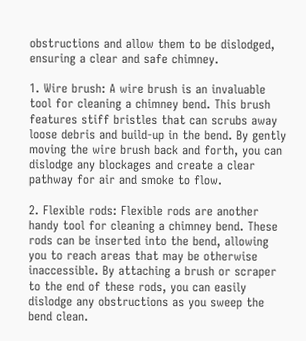obstructions and allow them to be dislodged, ensuring a clear and safe chimney.

1. Wire brush: A wire brush is an invaluable tool for cleaning a chimney bend. This brush features stiff bristles that can scrubs away loose debris and build-up in the bend. By gently moving the wire brush back and forth, you can dislodge any blockages and create a clear pathway for air and smoke to flow.

2. Flexible rods: Flexible rods are another handy tool for cleaning a chimney bend. These rods can be inserted into the bend, allowing you to reach areas that may be otherwise inaccessible. By attaching a brush or scraper to the end of these rods, you can easily dislodge any obstructions as you sweep the bend clean.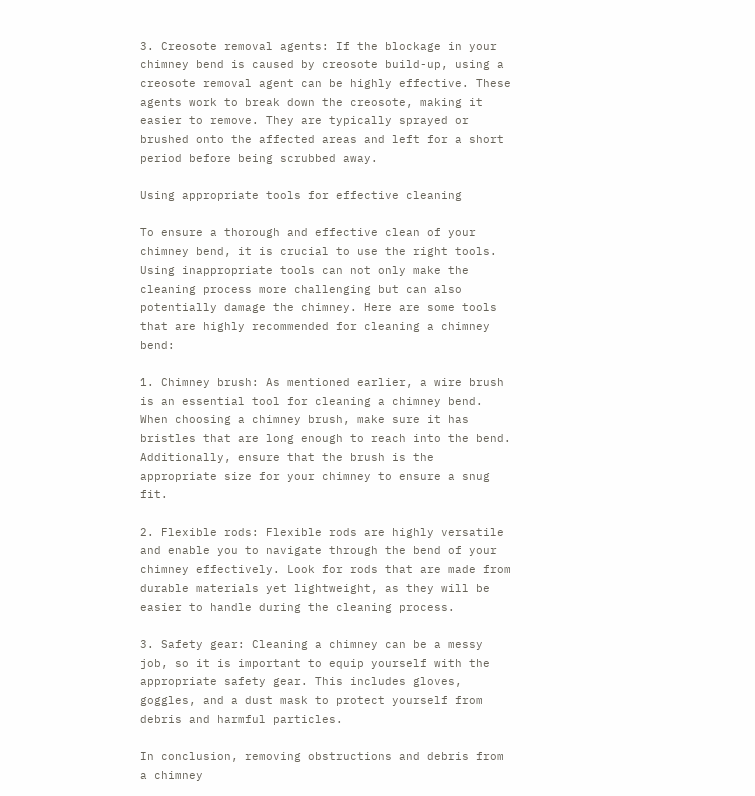3. Creosote removal agents: If the blockage in your chimney bend is caused by creosote build-up, using a creosote removal agent can be highly effective. These agents work to break down the creosote, making it easier to remove. They are typically sprayed or brushed onto the affected areas and left for a short period before being scrubbed away.

Using appropriate tools for effective cleaning

To ensure a thorough and effective clean of your chimney bend, it is crucial to use the right tools. Using inappropriate tools can not only make the cleaning process more challenging but can also potentially damage the chimney. Here are some tools that are highly recommended for cleaning a chimney bend:

1. Chimney brush: As mentioned earlier, a wire brush is an essential tool for cleaning a chimney bend. When choosing a chimney brush, make sure it has bristles that are long enough to reach into the bend. Additionally, ensure that the brush is the appropriate size for your chimney to ensure a snug fit.

2. Flexible rods: Flexible rods are highly versatile and enable you to navigate through the bend of your chimney effectively. Look for rods that are made from durable materials yet lightweight, as they will be easier to handle during the cleaning process.

3. Safety gear: Cleaning a chimney can be a messy job, so it is important to equip yourself with the appropriate safety gear. This includes gloves, goggles, and a dust mask to protect yourself from debris and harmful particles.

In conclusion, removing obstructions and debris from a chimney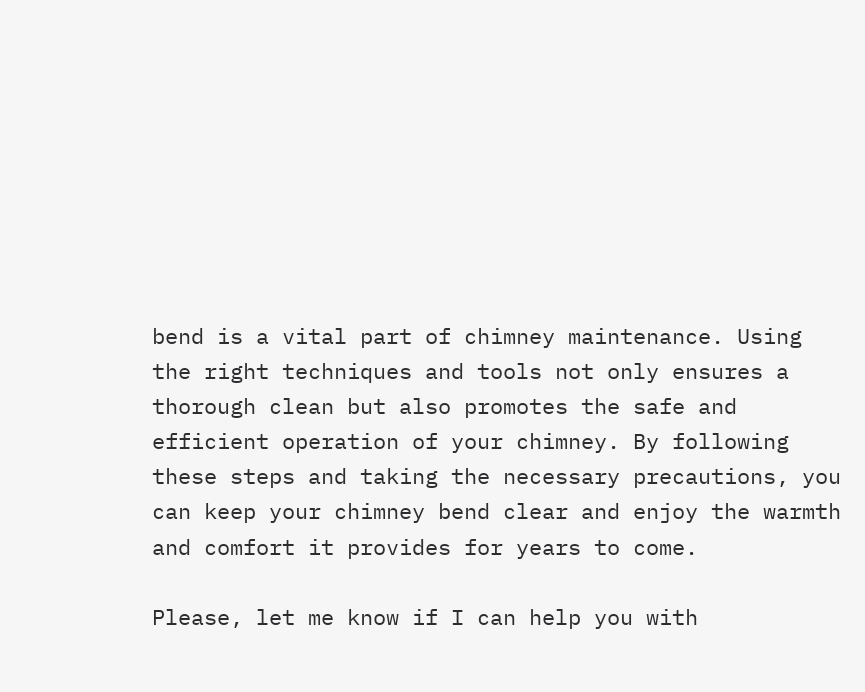bend is a vital part of chimney maintenance. Using the right techniques and tools not only ensures a thorough clean but also promotes the safe and efficient operation of your chimney. By following these steps and taking the necessary precautions, you can keep your chimney bend clear and enjoy the warmth and comfort it provides for years to come.

Please, let me know if I can help you with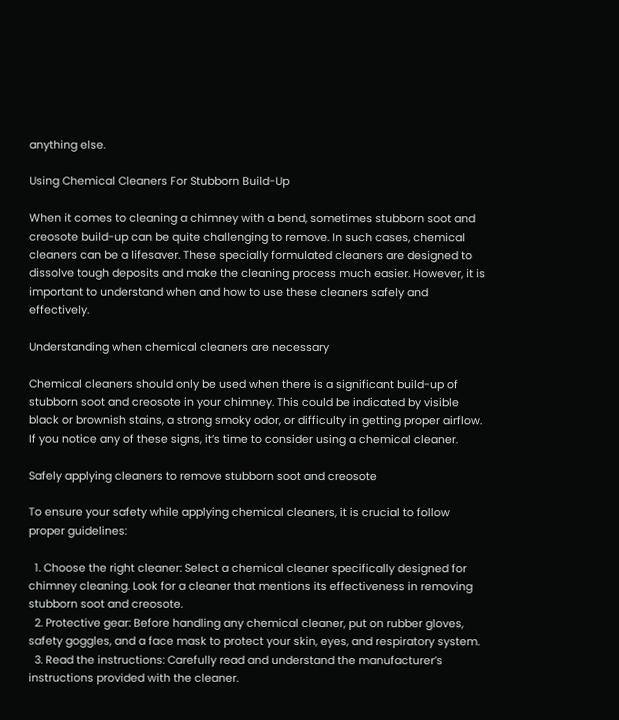anything else.

Using Chemical Cleaners For Stubborn Build-Up

When it comes to cleaning a chimney with a bend, sometimes stubborn soot and creosote build-up can be quite challenging to remove. In such cases, chemical cleaners can be a lifesaver. These specially formulated cleaners are designed to dissolve tough deposits and make the cleaning process much easier. However, it is important to understand when and how to use these cleaners safely and effectively.

Understanding when chemical cleaners are necessary

Chemical cleaners should only be used when there is a significant build-up of stubborn soot and creosote in your chimney. This could be indicated by visible black or brownish stains, a strong smoky odor, or difficulty in getting proper airflow. If you notice any of these signs, it’s time to consider using a chemical cleaner.

Safely applying cleaners to remove stubborn soot and creosote

To ensure your safety while applying chemical cleaners, it is crucial to follow proper guidelines:

  1. Choose the right cleaner: Select a chemical cleaner specifically designed for chimney cleaning. Look for a cleaner that mentions its effectiveness in removing stubborn soot and creosote.
  2. Protective gear: Before handling any chemical cleaner, put on rubber gloves, safety goggles, and a face mask to protect your skin, eyes, and respiratory system.
  3. Read the instructions: Carefully read and understand the manufacturer’s instructions provided with the cleaner.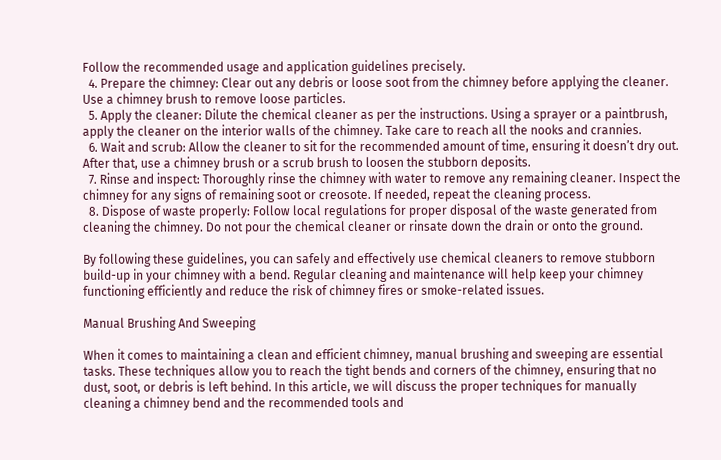Follow the recommended usage and application guidelines precisely.
  4. Prepare the chimney: Clear out any debris or loose soot from the chimney before applying the cleaner. Use a chimney brush to remove loose particles.
  5. Apply the cleaner: Dilute the chemical cleaner as per the instructions. Using a sprayer or a paintbrush, apply the cleaner on the interior walls of the chimney. Take care to reach all the nooks and crannies.
  6. Wait and scrub: Allow the cleaner to sit for the recommended amount of time, ensuring it doesn’t dry out. After that, use a chimney brush or a scrub brush to loosen the stubborn deposits.
  7. Rinse and inspect: Thoroughly rinse the chimney with water to remove any remaining cleaner. Inspect the chimney for any signs of remaining soot or creosote. If needed, repeat the cleaning process.
  8. Dispose of waste properly: Follow local regulations for proper disposal of the waste generated from cleaning the chimney. Do not pour the chemical cleaner or rinsate down the drain or onto the ground.

By following these guidelines, you can safely and effectively use chemical cleaners to remove stubborn build-up in your chimney with a bend. Regular cleaning and maintenance will help keep your chimney functioning efficiently and reduce the risk of chimney fires or smoke-related issues.

Manual Brushing And Sweeping

When it comes to maintaining a clean and efficient chimney, manual brushing and sweeping are essential tasks. These techniques allow you to reach the tight bends and corners of the chimney, ensuring that no dust, soot, or debris is left behind. In this article, we will discuss the proper techniques for manually cleaning a chimney bend and the recommended tools and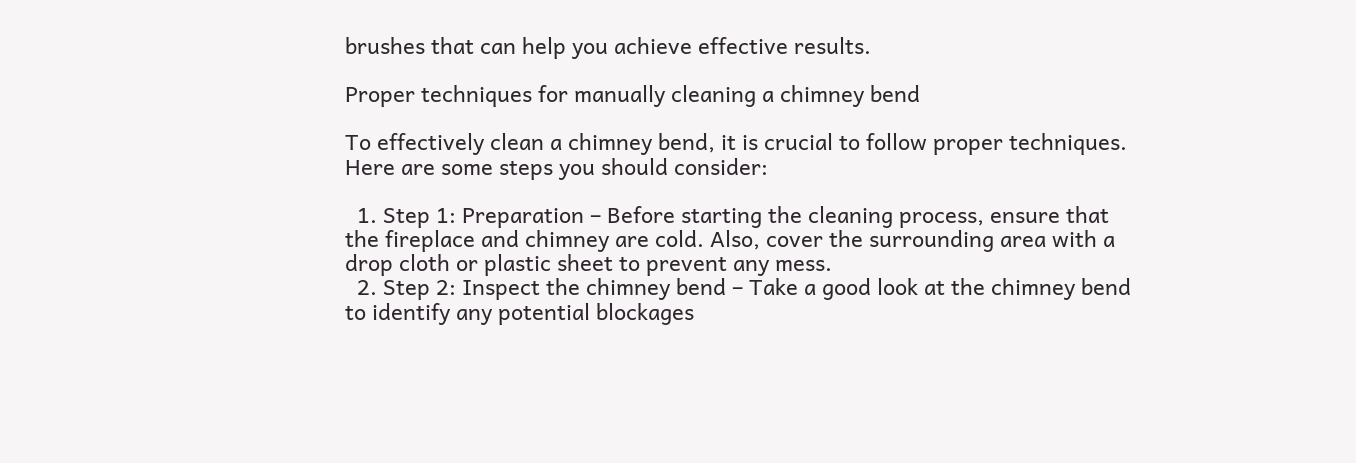brushes that can help you achieve effective results.

Proper techniques for manually cleaning a chimney bend

To effectively clean a chimney bend, it is crucial to follow proper techniques. Here are some steps you should consider:

  1. Step 1: Preparation – Before starting the cleaning process, ensure that the fireplace and chimney are cold. Also, cover the surrounding area with a drop cloth or plastic sheet to prevent any mess.
  2. Step 2: Inspect the chimney bend – Take a good look at the chimney bend to identify any potential blockages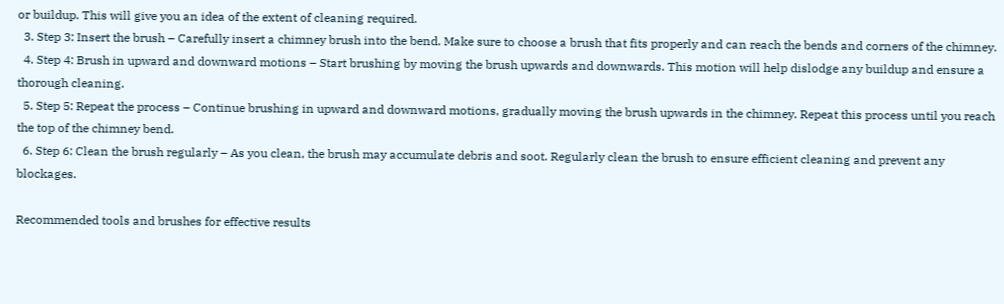or buildup. This will give you an idea of the extent of cleaning required.
  3. Step 3: Insert the brush – Carefully insert a chimney brush into the bend. Make sure to choose a brush that fits properly and can reach the bends and corners of the chimney.
  4. Step 4: Brush in upward and downward motions – Start brushing by moving the brush upwards and downwards. This motion will help dislodge any buildup and ensure a thorough cleaning.
  5. Step 5: Repeat the process – Continue brushing in upward and downward motions, gradually moving the brush upwards in the chimney. Repeat this process until you reach the top of the chimney bend.
  6. Step 6: Clean the brush regularly – As you clean, the brush may accumulate debris and soot. Regularly clean the brush to ensure efficient cleaning and prevent any blockages.

Recommended tools and brushes for effective results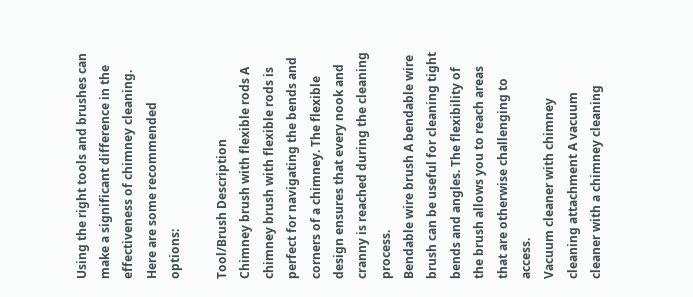Using the right tools and brushes can make a significant difference in the effectiveness of chimney cleaning. Here are some recommended options:

Tool/Brush Description
Chimney brush with flexible rods A chimney brush with flexible rods is perfect for navigating the bends and corners of a chimney. The flexible design ensures that every nook and cranny is reached during the cleaning process.
Bendable wire brush A bendable wire brush can be useful for cleaning tight bends and angles. The flexibility of the brush allows you to reach areas that are otherwise challenging to access.
Vacuum cleaner with chimney cleaning attachment A vacuum cleaner with a chimney cleaning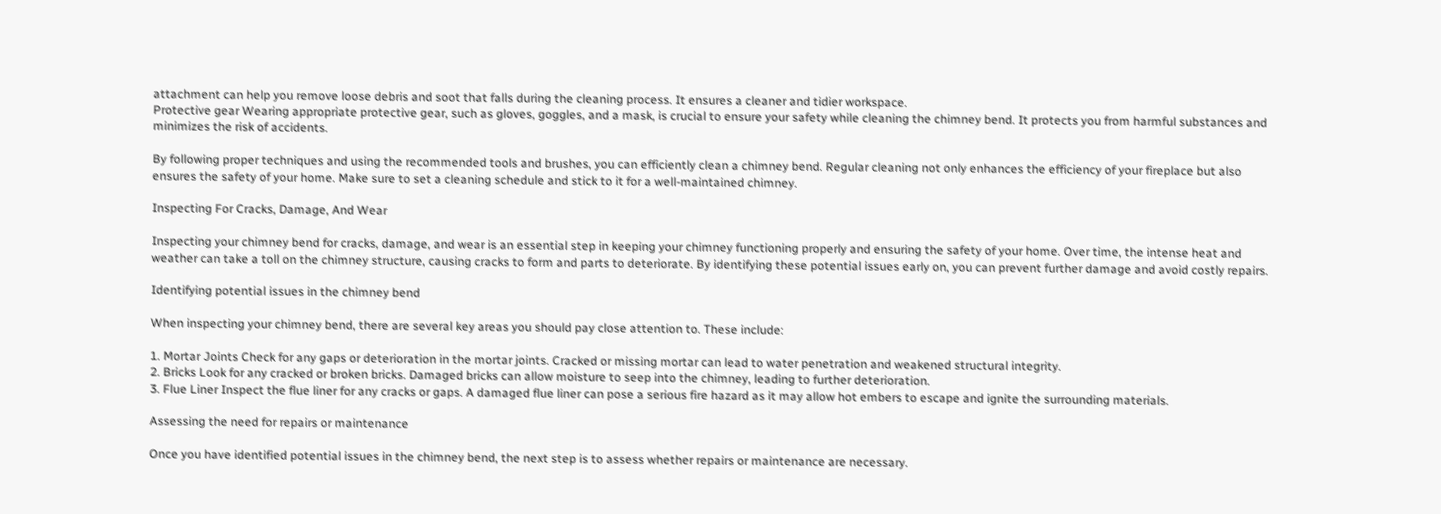attachment can help you remove loose debris and soot that falls during the cleaning process. It ensures a cleaner and tidier workspace.
Protective gear Wearing appropriate protective gear, such as gloves, goggles, and a mask, is crucial to ensure your safety while cleaning the chimney bend. It protects you from harmful substances and minimizes the risk of accidents.

By following proper techniques and using the recommended tools and brushes, you can efficiently clean a chimney bend. Regular cleaning not only enhances the efficiency of your fireplace but also ensures the safety of your home. Make sure to set a cleaning schedule and stick to it for a well-maintained chimney.

Inspecting For Cracks, Damage, And Wear

Inspecting your chimney bend for cracks, damage, and wear is an essential step in keeping your chimney functioning properly and ensuring the safety of your home. Over time, the intense heat and weather can take a toll on the chimney structure, causing cracks to form and parts to deteriorate. By identifying these potential issues early on, you can prevent further damage and avoid costly repairs.

Identifying potential issues in the chimney bend

When inspecting your chimney bend, there are several key areas you should pay close attention to. These include:

1. Mortar Joints Check for any gaps or deterioration in the mortar joints. Cracked or missing mortar can lead to water penetration and weakened structural integrity.
2. Bricks Look for any cracked or broken bricks. Damaged bricks can allow moisture to seep into the chimney, leading to further deterioration.
3. Flue Liner Inspect the flue liner for any cracks or gaps. A damaged flue liner can pose a serious fire hazard as it may allow hot embers to escape and ignite the surrounding materials.

Assessing the need for repairs or maintenance

Once you have identified potential issues in the chimney bend, the next step is to assess whether repairs or maintenance are necessary.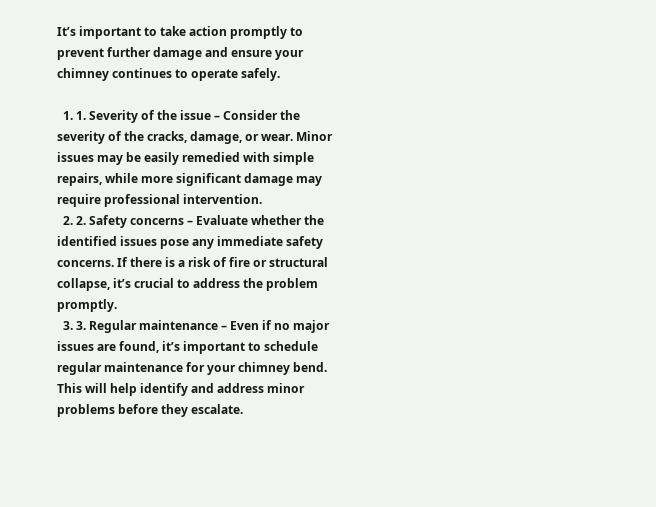It’s important to take action promptly to prevent further damage and ensure your chimney continues to operate safely.

  1. 1. Severity of the issue – Consider the severity of the cracks, damage, or wear. Minor issues may be easily remedied with simple repairs, while more significant damage may require professional intervention.
  2. 2. Safety concerns – Evaluate whether the identified issues pose any immediate safety concerns. If there is a risk of fire or structural collapse, it’s crucial to address the problem promptly.
  3. 3. Regular maintenance – Even if no major issues are found, it’s important to schedule regular maintenance for your chimney bend. This will help identify and address minor problems before they escalate.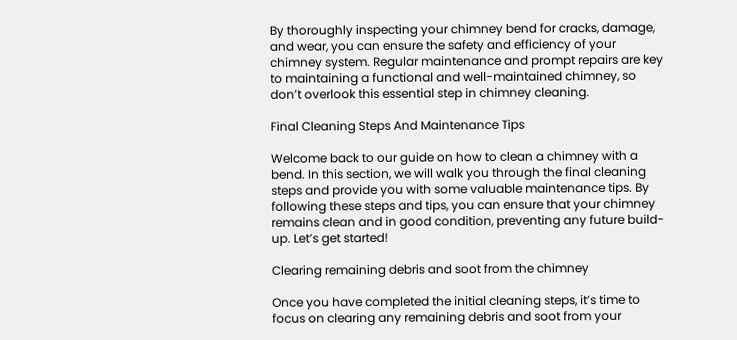By thoroughly inspecting your chimney bend for cracks, damage, and wear, you can ensure the safety and efficiency of your chimney system. Regular maintenance and prompt repairs are key to maintaining a functional and well-maintained chimney, so don’t overlook this essential step in chimney cleaning.

Final Cleaning Steps And Maintenance Tips

Welcome back to our guide on how to clean a chimney with a bend. In this section, we will walk you through the final cleaning steps and provide you with some valuable maintenance tips. By following these steps and tips, you can ensure that your chimney remains clean and in good condition, preventing any future build-up. Let’s get started!

Clearing remaining debris and soot from the chimney

Once you have completed the initial cleaning steps, it’s time to focus on clearing any remaining debris and soot from your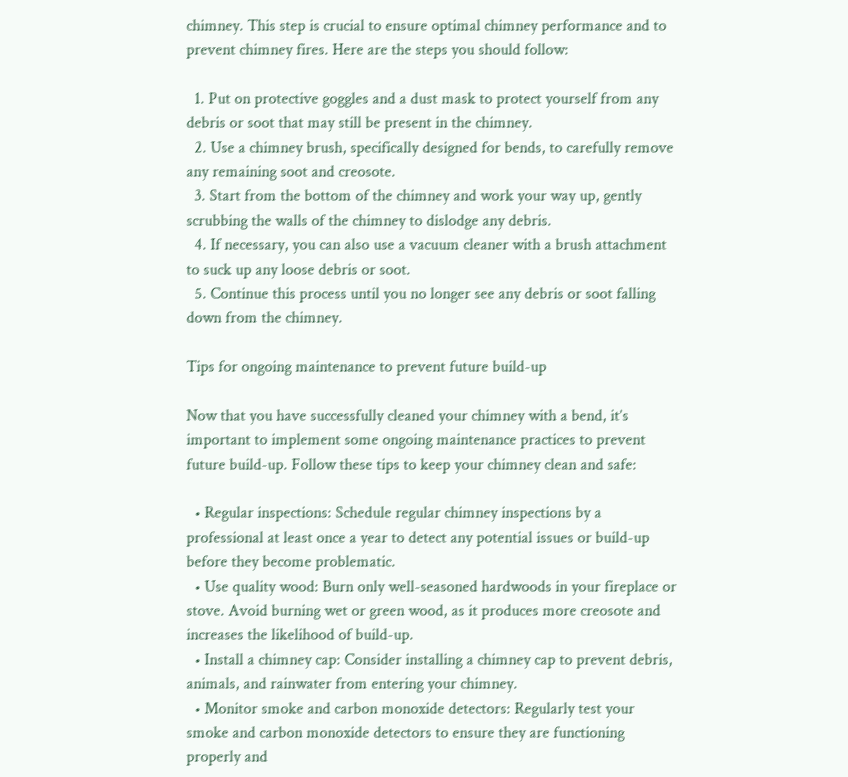chimney. This step is crucial to ensure optimal chimney performance and to prevent chimney fires. Here are the steps you should follow:

  1. Put on protective goggles and a dust mask to protect yourself from any debris or soot that may still be present in the chimney.
  2. Use a chimney brush, specifically designed for bends, to carefully remove any remaining soot and creosote.
  3. Start from the bottom of the chimney and work your way up, gently scrubbing the walls of the chimney to dislodge any debris.
  4. If necessary, you can also use a vacuum cleaner with a brush attachment to suck up any loose debris or soot.
  5. Continue this process until you no longer see any debris or soot falling down from the chimney.

Tips for ongoing maintenance to prevent future build-up

Now that you have successfully cleaned your chimney with a bend, it’s important to implement some ongoing maintenance practices to prevent future build-up. Follow these tips to keep your chimney clean and safe:

  • Regular inspections: Schedule regular chimney inspections by a professional at least once a year to detect any potential issues or build-up before they become problematic.
  • Use quality wood: Burn only well-seasoned hardwoods in your fireplace or stove. Avoid burning wet or green wood, as it produces more creosote and increases the likelihood of build-up.
  • Install a chimney cap: Consider installing a chimney cap to prevent debris, animals, and rainwater from entering your chimney.
  • Monitor smoke and carbon monoxide detectors: Regularly test your smoke and carbon monoxide detectors to ensure they are functioning properly and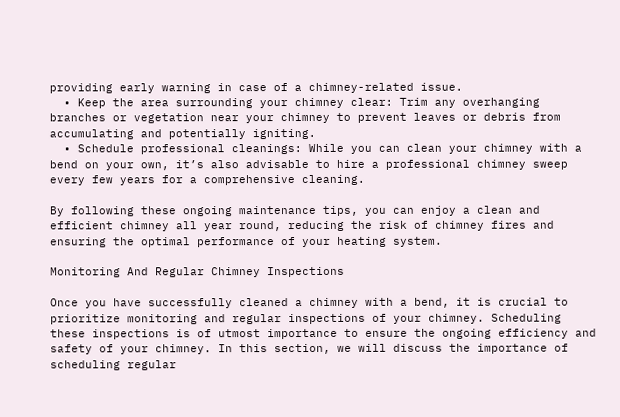providing early warning in case of a chimney-related issue.
  • Keep the area surrounding your chimney clear: Trim any overhanging branches or vegetation near your chimney to prevent leaves or debris from accumulating and potentially igniting.
  • Schedule professional cleanings: While you can clean your chimney with a bend on your own, it’s also advisable to hire a professional chimney sweep every few years for a comprehensive cleaning.

By following these ongoing maintenance tips, you can enjoy a clean and efficient chimney all year round, reducing the risk of chimney fires and ensuring the optimal performance of your heating system.

Monitoring And Regular Chimney Inspections

Once you have successfully cleaned a chimney with a bend, it is crucial to prioritize monitoring and regular inspections of your chimney. Scheduling these inspections is of utmost importance to ensure the ongoing efficiency and safety of your chimney. In this section, we will discuss the importance of scheduling regular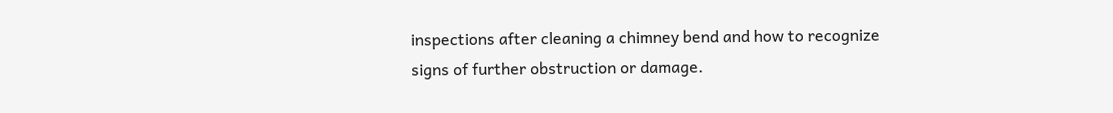inspections after cleaning a chimney bend and how to recognize signs of further obstruction or damage.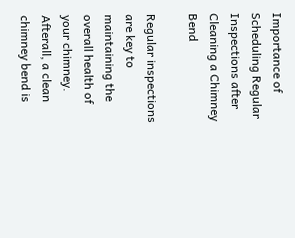Importance of Scheduling Regular Inspections after Cleaning a Chimney Bend

Regular inspections are key to maintaining the overall health of your chimney. Afterall, a clean chimney bend is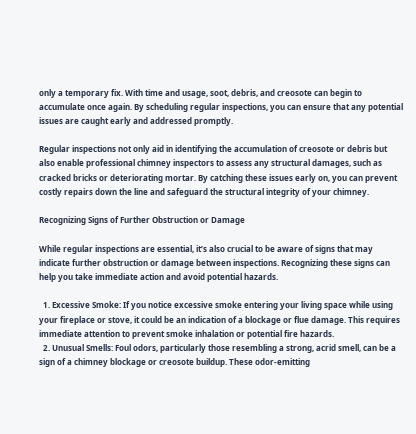only a temporary fix. With time and usage, soot, debris, and creosote can begin to accumulate once again. By scheduling regular inspections, you can ensure that any potential issues are caught early and addressed promptly.

Regular inspections not only aid in identifying the accumulation of creosote or debris but also enable professional chimney inspectors to assess any structural damages, such as cracked bricks or deteriorating mortar. By catching these issues early on, you can prevent costly repairs down the line and safeguard the structural integrity of your chimney.

Recognizing Signs of Further Obstruction or Damage

While regular inspections are essential, it’s also crucial to be aware of signs that may indicate further obstruction or damage between inspections. Recognizing these signs can help you take immediate action and avoid potential hazards.

  1. Excessive Smoke: If you notice excessive smoke entering your living space while using your fireplace or stove, it could be an indication of a blockage or flue damage. This requires immediate attention to prevent smoke inhalation or potential fire hazards.
  2. Unusual Smells: Foul odors, particularly those resembling a strong, acrid smell, can be a sign of a chimney blockage or creosote buildup. These odor-emitting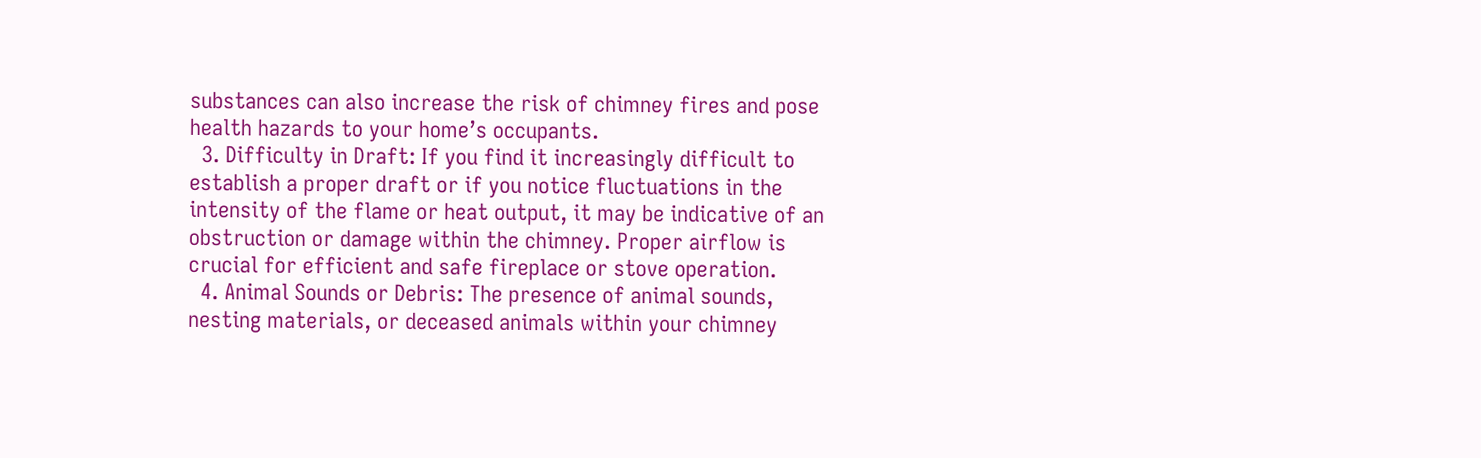substances can also increase the risk of chimney fires and pose health hazards to your home’s occupants.
  3. Difficulty in Draft: If you find it increasingly difficult to establish a proper draft or if you notice fluctuations in the intensity of the flame or heat output, it may be indicative of an obstruction or damage within the chimney. Proper airflow is crucial for efficient and safe fireplace or stove operation.
  4. Animal Sounds or Debris: The presence of animal sounds, nesting materials, or deceased animals within your chimney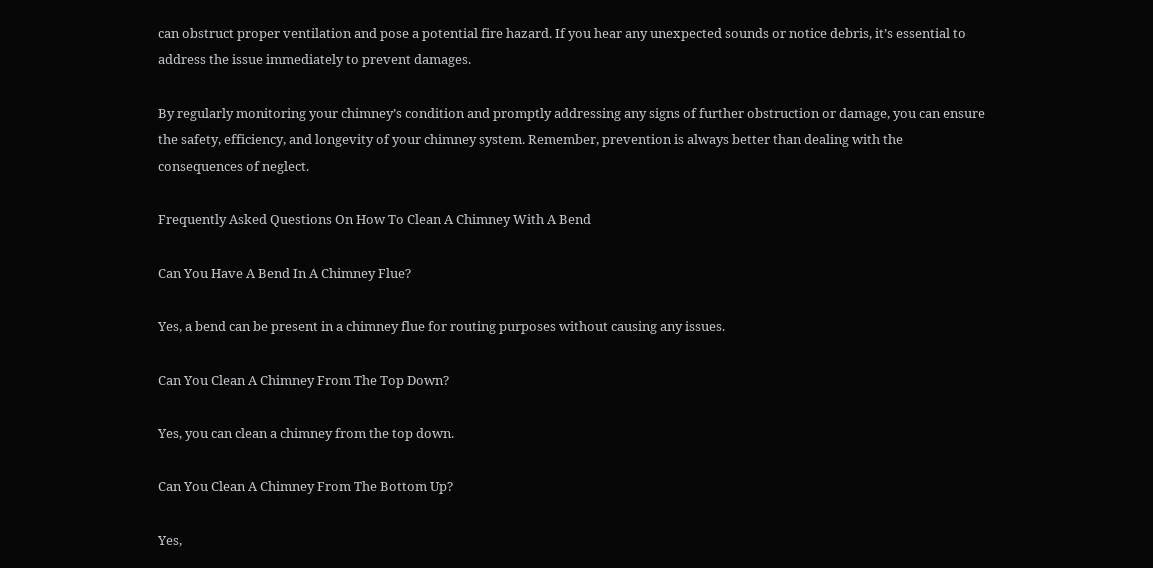can obstruct proper ventilation and pose a potential fire hazard. If you hear any unexpected sounds or notice debris, it’s essential to address the issue immediately to prevent damages.

By regularly monitoring your chimney’s condition and promptly addressing any signs of further obstruction or damage, you can ensure the safety, efficiency, and longevity of your chimney system. Remember, prevention is always better than dealing with the consequences of neglect.

Frequently Asked Questions On How To Clean A Chimney With A Bend

Can You Have A Bend In A Chimney Flue?

Yes, a bend can be present in a chimney flue for routing purposes without causing any issues.

Can You Clean A Chimney From The Top Down?

Yes, you can clean a chimney from the top down.

Can You Clean A Chimney From The Bottom Up?

Yes,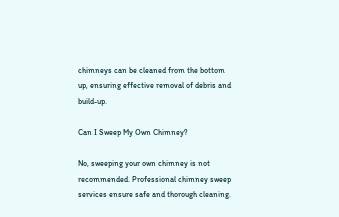chimneys can be cleaned from the bottom up, ensuring effective removal of debris and build-up.

Can I Sweep My Own Chimney?

No, sweeping your own chimney is not recommended. Professional chimney sweep services ensure safe and thorough cleaning.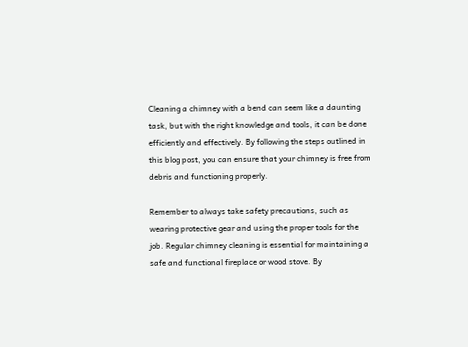Cleaning a chimney with a bend can seem like a daunting task, but with the right knowledge and tools, it can be done efficiently and effectively. By following the steps outlined in this blog post, you can ensure that your chimney is free from debris and functioning properly.

Remember to always take safety precautions, such as wearing protective gear and using the proper tools for the job. Regular chimney cleaning is essential for maintaining a safe and functional fireplace or wood stove. By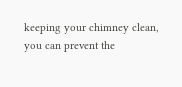keeping your chimney clean, you can prevent the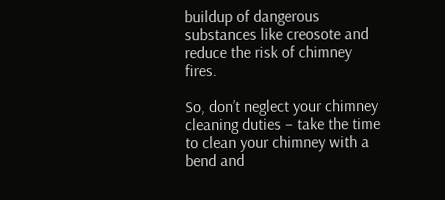buildup of dangerous substances like creosote and reduce the risk of chimney fires.

So, don’t neglect your chimney cleaning duties – take the time to clean your chimney with a bend and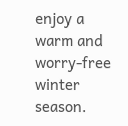enjoy a warm and worry-free winter season.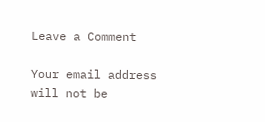Leave a Comment

Your email address will not be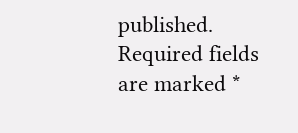published. Required fields are marked *